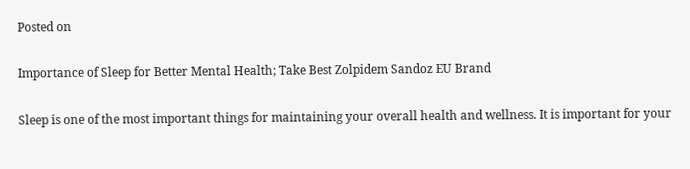Posted on

Importance of Sleep for Better Mental Health; Take Best Zolpidem Sandoz EU Brand

Sleep is one of the most important things for maintaining your overall health and wellness. It is important for your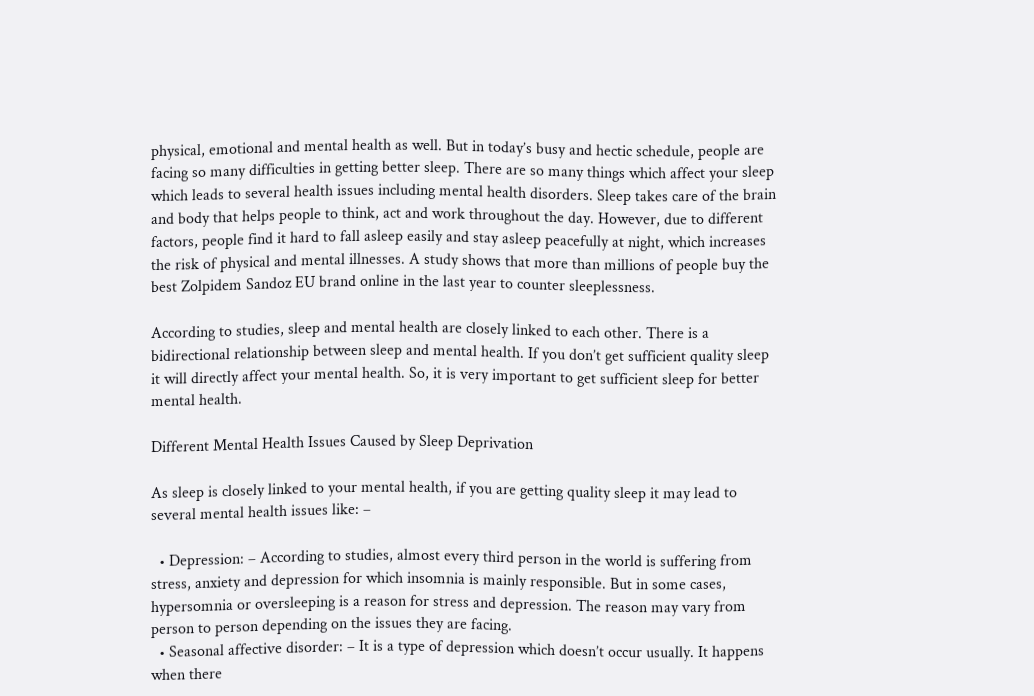physical, emotional and mental health as well. But in today’s busy and hectic schedule, people are facing so many difficulties in getting better sleep. There are so many things which affect your sleep which leads to several health issues including mental health disorders. Sleep takes care of the brain and body that helps people to think, act and work throughout the day. However, due to different factors, people find it hard to fall asleep easily and stay asleep peacefully at night, which increases the risk of physical and mental illnesses. A study shows that more than millions of people buy the best Zolpidem Sandoz EU brand online in the last year to counter sleeplessness.

According to studies, sleep and mental health are closely linked to each other. There is a bidirectional relationship between sleep and mental health. If you don’t get sufficient quality sleep it will directly affect your mental health. So, it is very important to get sufficient sleep for better mental health.

Different Mental Health Issues Caused by Sleep Deprivation

As sleep is closely linked to your mental health, if you are getting quality sleep it may lead to several mental health issues like: –

  • Depression: – According to studies, almost every third person in the world is suffering from stress, anxiety and depression for which insomnia is mainly responsible. But in some cases, hypersomnia or oversleeping is a reason for stress and depression. The reason may vary from person to person depending on the issues they are facing.
  • Seasonal affective disorder: – It is a type of depression which doesn’t occur usually. It happens when there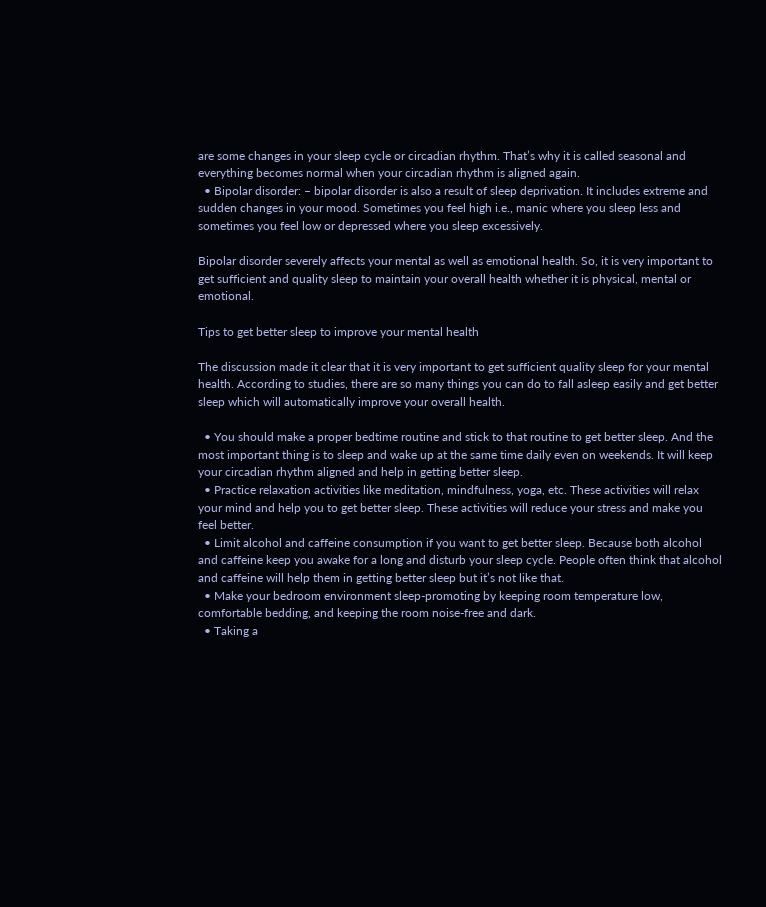are some changes in your sleep cycle or circadian rhythm. That’s why it is called seasonal and everything becomes normal when your circadian rhythm is aligned again.
  • Bipolar disorder: – bipolar disorder is also a result of sleep deprivation. It includes extreme and sudden changes in your mood. Sometimes you feel high i.e., manic where you sleep less and sometimes you feel low or depressed where you sleep excessively.

Bipolar disorder severely affects your mental as well as emotional health. So, it is very important to get sufficient and quality sleep to maintain your overall health whether it is physical, mental or emotional.

Tips to get better sleep to improve your mental health

The discussion made it clear that it is very important to get sufficient quality sleep for your mental health. According to studies, there are so many things you can do to fall asleep easily and get better sleep which will automatically improve your overall health.

  • You should make a proper bedtime routine and stick to that routine to get better sleep. And the most important thing is to sleep and wake up at the same time daily even on weekends. It will keep your circadian rhythm aligned and help in getting better sleep.
  • Practice relaxation activities like meditation, mindfulness, yoga, etc. These activities will relax your mind and help you to get better sleep. These activities will reduce your stress and make you feel better.
  • Limit alcohol and caffeine consumption if you want to get better sleep. Because both alcohol and caffeine keep you awake for a long and disturb your sleep cycle. People often think that alcohol and caffeine will help them in getting better sleep but it’s not like that.
  • Make your bedroom environment sleep-promoting by keeping room temperature low, comfortable bedding, and keeping the room noise-free and dark.
  • Taking a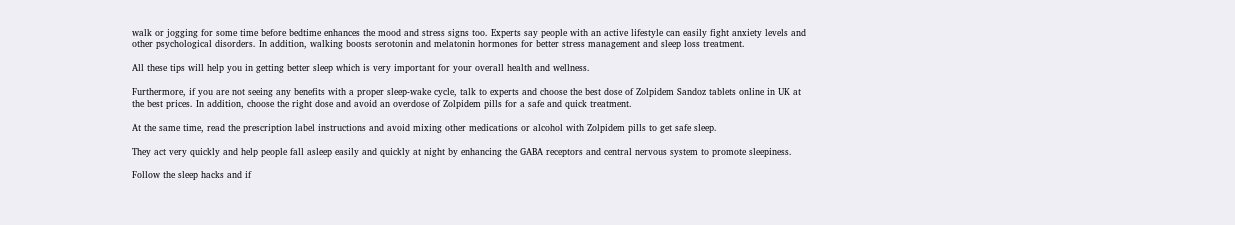walk or jogging for some time before bedtime enhances the mood and stress signs too. Experts say people with an active lifestyle can easily fight anxiety levels and other psychological disorders. In addition, walking boosts serotonin and melatonin hormones for better stress management and sleep loss treatment.

All these tips will help you in getting better sleep which is very important for your overall health and wellness.

Furthermore, if you are not seeing any benefits with a proper sleep-wake cycle, talk to experts and choose the best dose of Zolpidem Sandoz tablets online in UK at the best prices. In addition, choose the right dose and avoid an overdose of Zolpidem pills for a safe and quick treatment.

At the same time, read the prescription label instructions and avoid mixing other medications or alcohol with Zolpidem pills to get safe sleep.

They act very quickly and help people fall asleep easily and quickly at night by enhancing the GABA receptors and central nervous system to promote sleepiness.

Follow the sleep hacks and if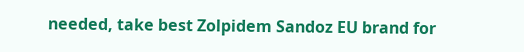needed, take best Zolpidem Sandoz EU brand for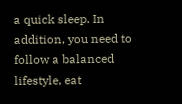a quick sleep. In addition, you need to follow a balanced lifestyle, eat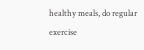healthy meals, do regular exercise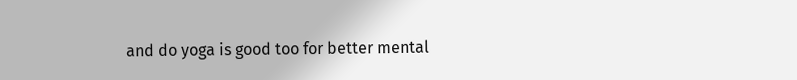and do yoga is good too for better mental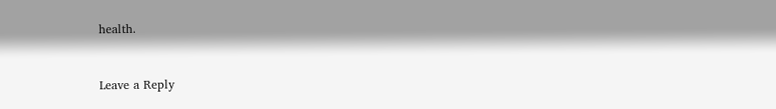health.



Leave a Reply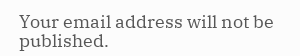Your email address will not be published.